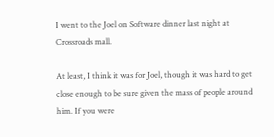I went to the Joel on Software dinner last night at Crossroads mall.

At least, I think it was for Joel, though it was hard to get close enough to be sure given the mass of people around him. If you were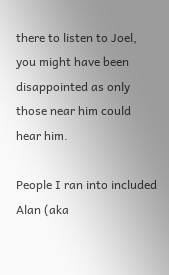there to listen to Joel, you might have been disappointed as only those near him could hear him.

People I ran into included Alan (aka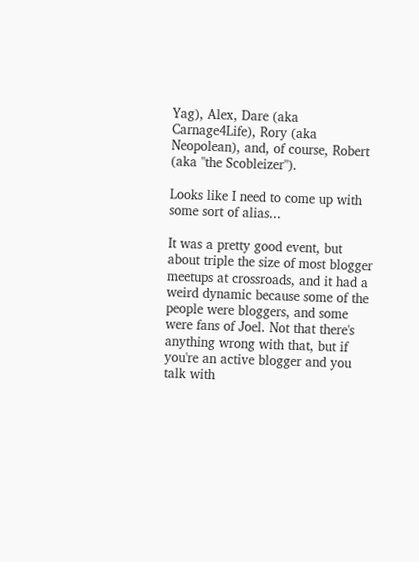Yag), Alex, Dare (aka Carnage4Life), Rory (aka Neopolean), and, of course, Robert (aka "the Scobleizer").

Looks like I need to come up with some sort of alias...

It was a pretty good event, but about triple the size of most blogger meetups at crossroads, and it had a weird dynamic because some of the people were bloggers, and some were fans of Joel. Not that there's anything wrong with that, but if you're an active blogger and you talk with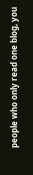people who only read one blog, you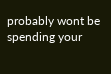probably wont be spending your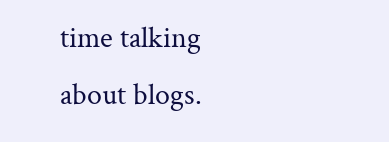time talking about blogs.